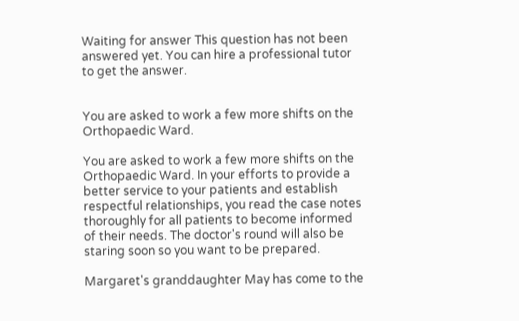Waiting for answer This question has not been answered yet. You can hire a professional tutor to get the answer.


You are asked to work a few more shifts on the Orthopaedic Ward.

You are asked to work a few more shifts on the Orthopaedic Ward. In your efforts to provide a better service to your patients and establish respectful relationships, you read the case notes thoroughly for all patients to become informed of their needs. The doctor's round will also be staring soon so you want to be prepared.

Margaret's granddaughter May has come to the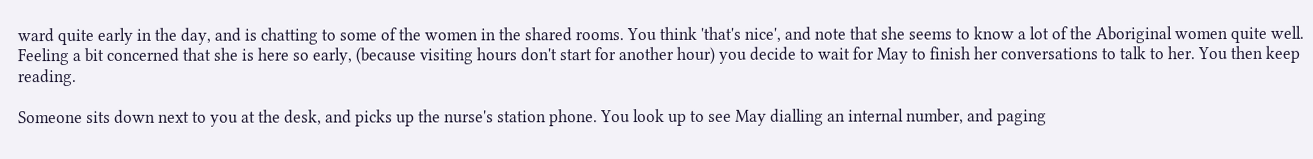ward quite early in the day, and is chatting to some of the women in the shared rooms. You think 'that's nice', and note that she seems to know a lot of the Aboriginal women quite well. Feeling a bit concerned that she is here so early, (because visiting hours don't start for another hour) you decide to wait for May to finish her conversations to talk to her. You then keep reading.

Someone sits down next to you at the desk, and picks up the nurse's station phone. You look up to see May dialling an internal number, and paging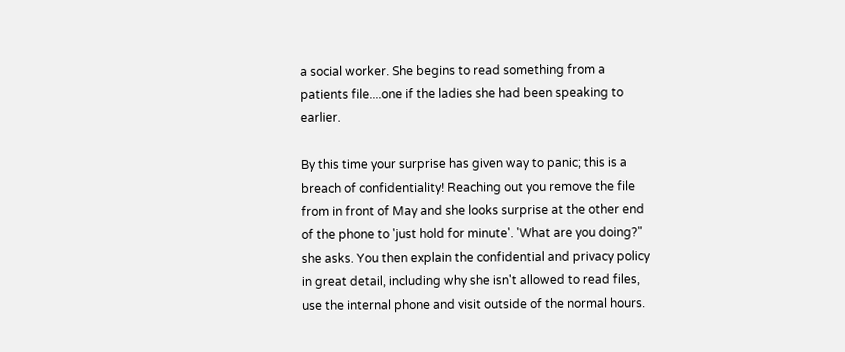a social worker. She begins to read something from a patients file....one if the ladies she had been speaking to earlier.

By this time your surprise has given way to panic; this is a breach of confidentiality! Reaching out you remove the file from in front of May and she looks surprise at the other end of the phone to 'just hold for minute'. 'What are you doing?" she asks. You then explain the confidential and privacy policy in great detail, including why she isn't allowed to read files, use the internal phone and visit outside of the normal hours.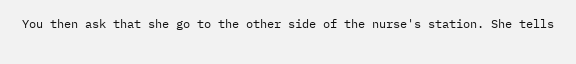You then ask that she go to the other side of the nurse's station. She tells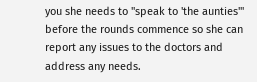you she needs to "speak to 'the aunties'" before the rounds commence so she can report any issues to the doctors and address any needs.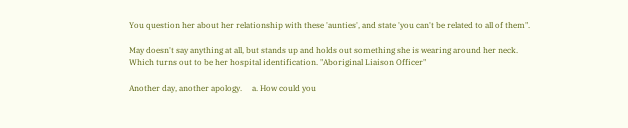You question her about her relationship with these 'aunties', and state 'you can't be related to all of them".

May doesn't say anything at all, but stands up and holds out something she is wearing around her neck. Which turns out to be her hospital identification. "Aboriginal Liaison Officer"

Another day, another apology.     a. How could you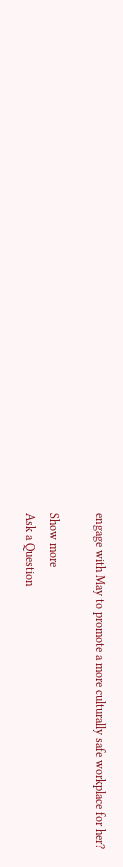engage with May to promote a more culturally safe workplace for her?

Show more
Ask a Question